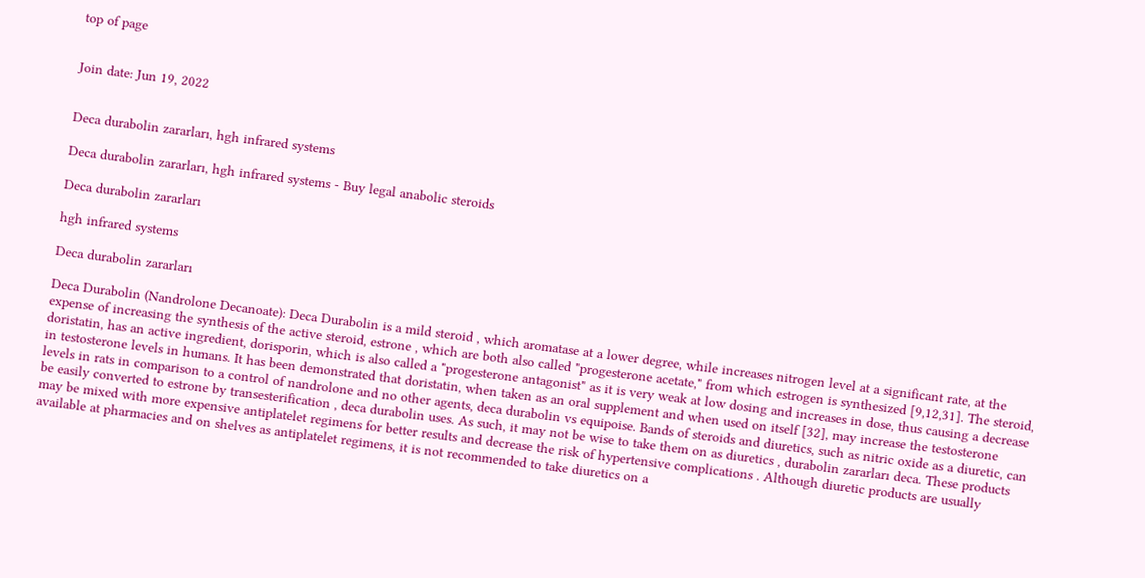top of page


Join date: Jun 19, 2022


Deca durabolin zararları, hgh infrared systems

Deca durabolin zararları, hgh infrared systems - Buy legal anabolic steroids

Deca durabolin zararları

hgh infrared systems

Deca durabolin zararları

Deca Durabolin (Nandrolone Decanoate): Deca Durabolin is a mild steroid , which aromatase at a lower degree, while increases nitrogen level at a significant rate, at the expense of increasing the synthesis of the active steroid, estrone , which are both also called "progesterone acetate," from which estrogen is synthesized [9,12,31]. The steroid, doristatin, has an active ingredient, dorisporin, which is also called a "progesterone antagonist" as it is very weak at low dosing and increases in dose, thus causing a decrease in testosterone levels in humans. It has been demonstrated that doristatin, when taken as an oral supplement and when used on itself [32], may increase the testosterone levels in rats in comparison to a control of nandrolone and no other agents, deca durabolin vs equipoise. Bands of steroids and diuretics, such as nitric oxide as a diuretic, can be easily converted to estrone by transesterification , deca durabolin uses. As such, it may not be wise to take them on as diuretics , durabolin zararları deca. These products may be mixed with more expensive antiplatelet regimens for better results and decrease the risk of hypertensive complications . Although diuretic products are usually available at pharmacies and on shelves as antiplatelet regimens, it is not recommended to take diuretics on a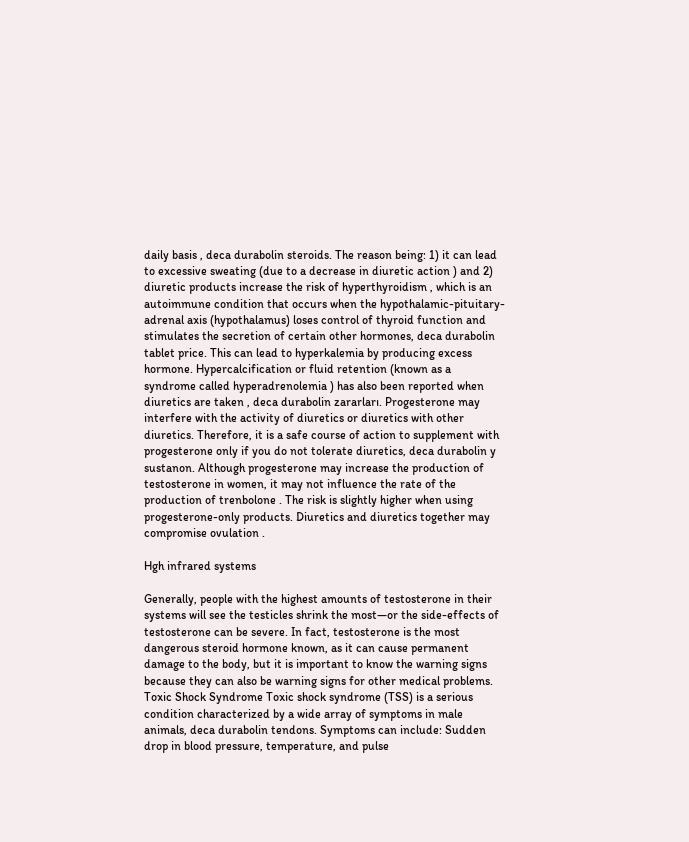daily basis , deca durabolin steroids. The reason being: 1) it can lead to excessive sweating (due to a decrease in diuretic action ) and 2) diuretic products increase the risk of hyperthyroidism , which is an autoimmune condition that occurs when the hypothalamic-pituitary-adrenal axis (hypothalamus) loses control of thyroid function and stimulates the secretion of certain other hormones, deca durabolin tablet price. This can lead to hyperkalemia by producing excess hormone. Hypercalcification or fluid retention (known as a syndrome called hyperadrenolemia ) has also been reported when diuretics are taken , deca durabolin zararları. Progesterone may interfere with the activity of diuretics or diuretics with other diuretics. Therefore, it is a safe course of action to supplement with progesterone only if you do not tolerate diuretics, deca durabolin y sustanon. Although progesterone may increase the production of testosterone in women, it may not influence the rate of the production of trenbolone . The risk is slightly higher when using progesterone-only products. Diuretics and diuretics together may compromise ovulation .

Hgh infrared systems

Generally, people with the highest amounts of testosterone in their systems will see the testicles shrink the most—or the side-effects of testosterone can be severe. In fact, testosterone is the most dangerous steroid hormone known, as it can cause permanent damage to the body, but it is important to know the warning signs because they can also be warning signs for other medical problems. Toxic Shock Syndrome Toxic shock syndrome (TSS) is a serious condition characterized by a wide array of symptoms in male animals, deca durabolin tendons. Symptoms can include: Sudden drop in blood pressure, temperature, and pulse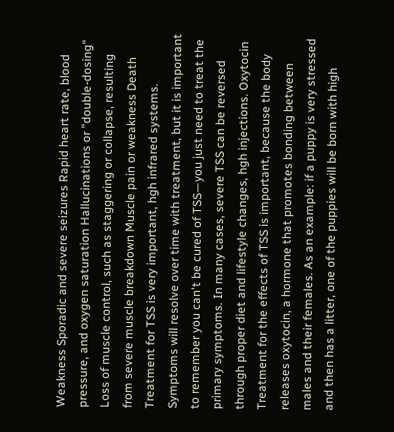Weakness Sporadic and severe seizures Rapid heart rate, blood pressure, and oxygen saturation Hallucinations or "double-dosing" Loss of muscle control, such as staggering or collapse, resulting from severe muscle breakdown Muscle pain or weakness Death Treatment for TSS is very important, hgh infrared systems. Symptoms will resolve over time with treatment, but it is important to remember you can't be cured of TSS—you just need to treat the primary symptoms. In many cases, severe TSS can be reversed through proper diet and lifestyle changes, hgh injections. Oxytocin Treatment for the effects of TSS is important, because the body releases oxytocin, a hormone that promotes bonding between males and their females. As an example: if a puppy is very stressed and then has a litter, one of the puppies will be born with high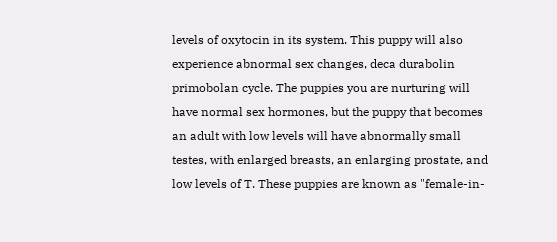levels of oxytocin in its system. This puppy will also experience abnormal sex changes, deca durabolin primobolan cycle. The puppies you are nurturing will have normal sex hormones, but the puppy that becomes an adult with low levels will have abnormally small testes, with enlarged breasts, an enlarging prostate, and low levels of T. These puppies are known as "female-in-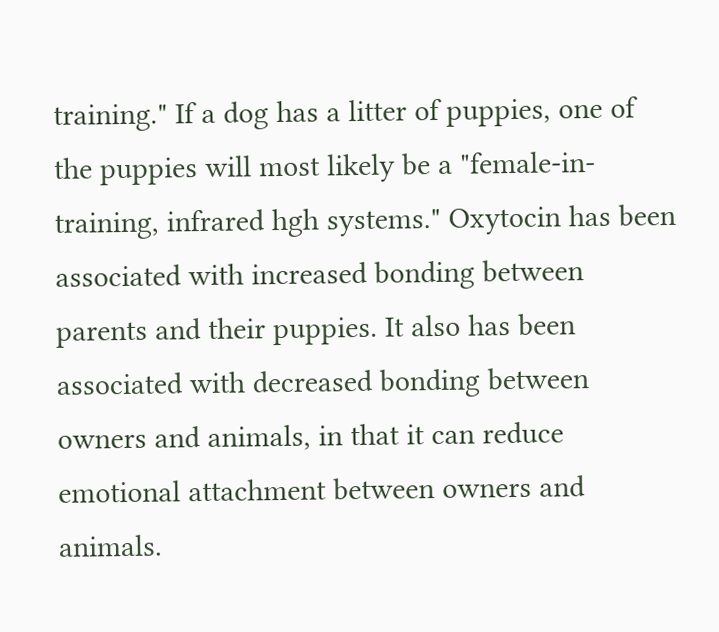training." If a dog has a litter of puppies, one of the puppies will most likely be a "female-in-training, infrared hgh systems." Oxytocin has been associated with increased bonding between parents and their puppies. It also has been associated with decreased bonding between owners and animals, in that it can reduce emotional attachment between owners and animals.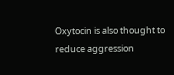Oxytocin is also thought to reduce aggression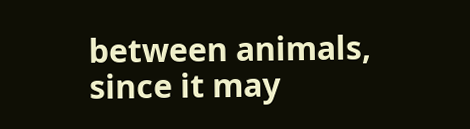between animals, since it may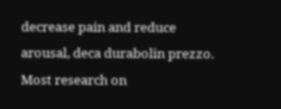decrease pain and reduce arousal, deca durabolin prezzo. Most research on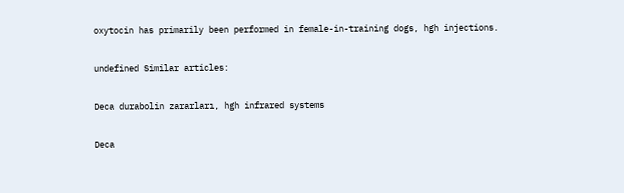oxytocin has primarily been performed in female-in-training dogs, hgh injections.

undefined Similar articles:

Deca durabolin zararları, hgh infrared systems

Deca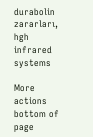durabolin zararları, hgh infrared systems

More actions
bottom of page